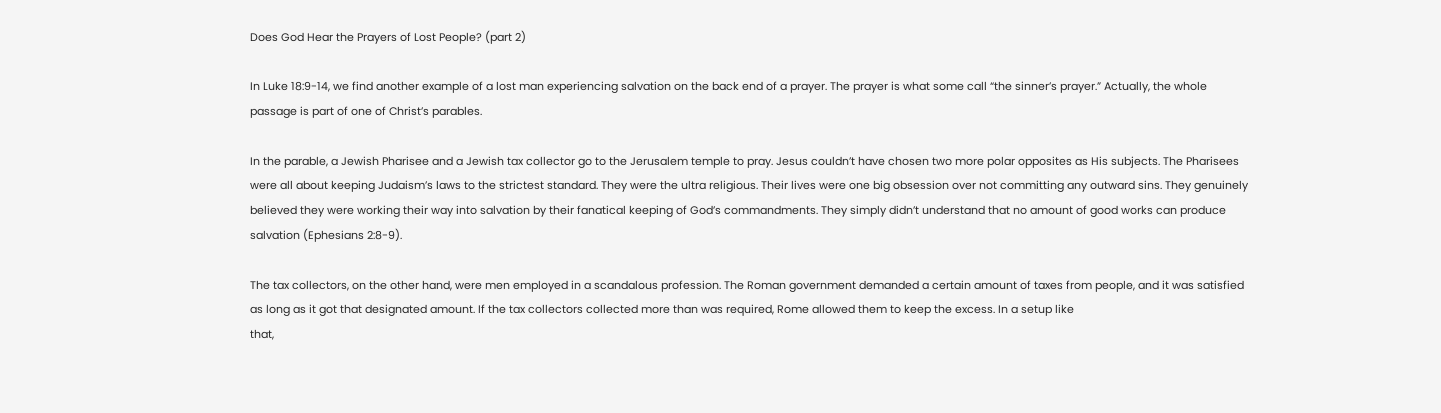Does God Hear the Prayers of Lost People? (part 2)

In Luke 18:9-14, we find another example of a lost man experiencing salvation on the back end of a prayer. The prayer is what some call “the sinner’s prayer.” Actually, the whole passage is part of one of Christ’s parables.

In the parable, a Jewish Pharisee and a Jewish tax collector go to the Jerusalem temple to pray. Jesus couldn’t have chosen two more polar opposites as His subjects. The Pharisees were all about keeping Judaism’s laws to the strictest standard. They were the ultra religious. Their lives were one big obsession over not committing any outward sins. They genuinely believed they were working their way into salvation by their fanatical keeping of God’s commandments. They simply didn’t understand that no amount of good works can produce salvation (Ephesians 2:8-9).

The tax collectors, on the other hand, were men employed in a scandalous profession. The Roman government demanded a certain amount of taxes from people, and it was satisfied as long as it got that designated amount. If the tax collectors collected more than was required, Rome allowed them to keep the excess. In a setup like
that,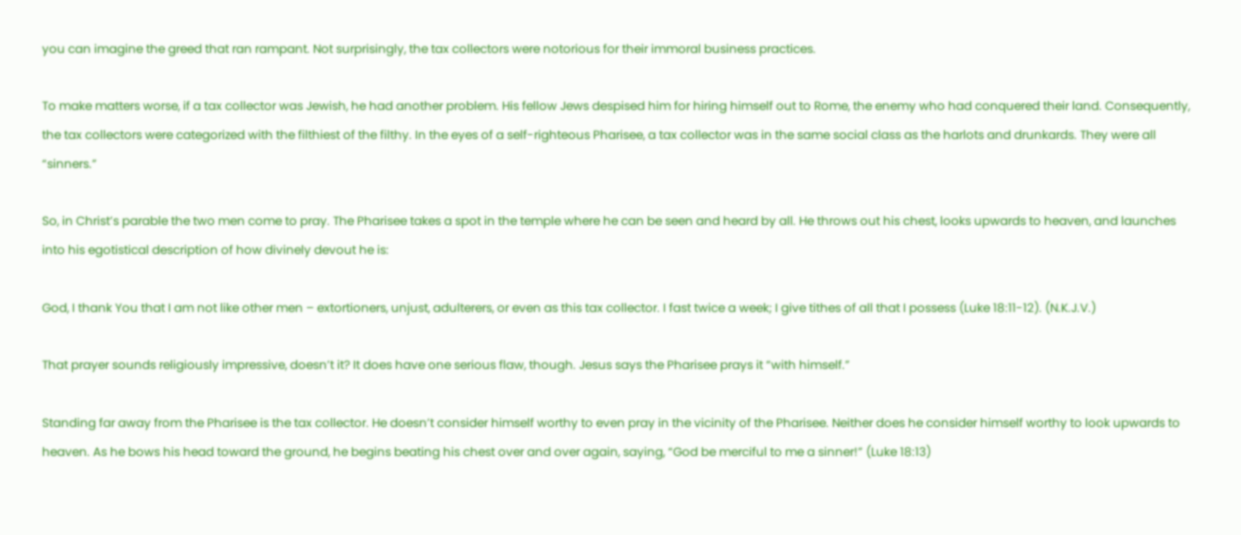you can imagine the greed that ran rampant. Not surprisingly, the tax collectors were notorious for their immoral business practices.

To make matters worse, if a tax collector was Jewish, he had another problem. His fellow Jews despised him for hiring himself out to Rome, the enemy who had conquered their land. Consequently, the tax collectors were categorized with the filthiest of the filthy. In the eyes of a self-righteous Pharisee, a tax collector was in the same social class as the harlots and drunkards. They were all “sinners.”

So, in Christ’s parable the two men come to pray. The Pharisee takes a spot in the temple where he can be seen and heard by all. He throws out his chest, looks upwards to heaven, and launches into his egotistical description of how divinely devout he is:

God, I thank You that I am not like other men – extortioners, unjust, adulterers, or even as this tax collector. I fast twice a week; I give tithes of all that I possess (Luke 18:11-12). (N.K.J.V.)

That prayer sounds religiously impressive, doesn’t it? It does have one serious flaw, though. Jesus says the Pharisee prays it “with himself.”

Standing far away from the Pharisee is the tax collector. He doesn’t consider himself worthy to even pray in the vicinity of the Pharisee. Neither does he consider himself worthy to look upwards to heaven. As he bows his head toward the ground, he begins beating his chest over and over again, saying, “God be merciful to me a sinner!” (Luke 18:13)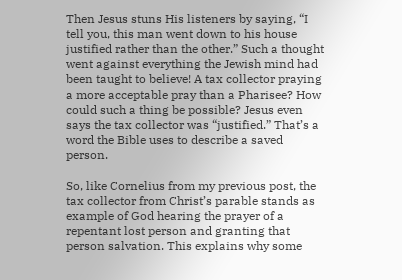Then Jesus stuns His listeners by saying, “I tell you, this man went down to his house justified rather than the other.” Such a thought went against everything the Jewish mind had been taught to believe! A tax collector praying a more acceptable pray than a Pharisee? How could such a thing be possible? Jesus even says the tax collector was “justified.” That’s a word the Bible uses to describe a saved person.

So, like Cornelius from my previous post, the tax collector from Christ’s parable stands as example of God hearing the prayer of a repentant lost person and granting that person salvation. This explains why some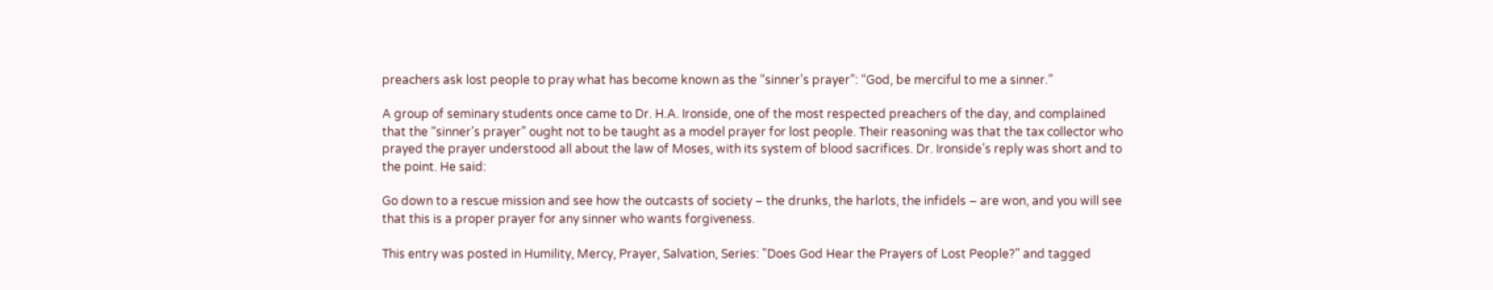preachers ask lost people to pray what has become known as the “sinner’s prayer”: “God, be merciful to me a sinner.”

A group of seminary students once came to Dr. H.A. Ironside, one of the most respected preachers of the day, and complained that the “sinner’s prayer” ought not to be taught as a model prayer for lost people. Their reasoning was that the tax collector who prayed the prayer understood all about the law of Moses, with its system of blood sacrifices. Dr. Ironside’s reply was short and to the point. He said:

Go down to a rescue mission and see how the outcasts of society – the drunks, the harlots, the infidels – are won, and you will see that this is a proper prayer for any sinner who wants forgiveness.

This entry was posted in Humility, Mercy, Prayer, Salvation, Series: "Does God Hear the Prayers of Lost People?" and tagged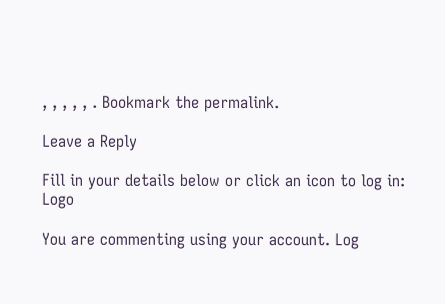, , , , , . Bookmark the permalink.

Leave a Reply

Fill in your details below or click an icon to log in: Logo

You are commenting using your account. Log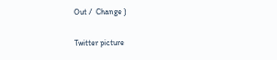Out /  Change )

Twitter picture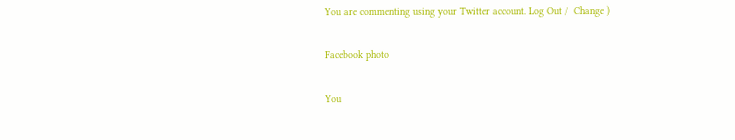You are commenting using your Twitter account. Log Out /  Change )

Facebook photo

You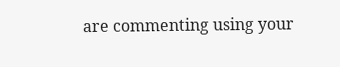are commenting using your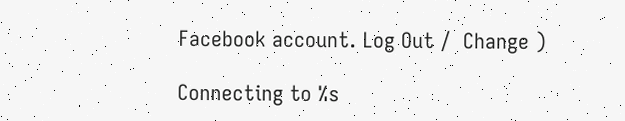Facebook account. Log Out /  Change )

Connecting to %s